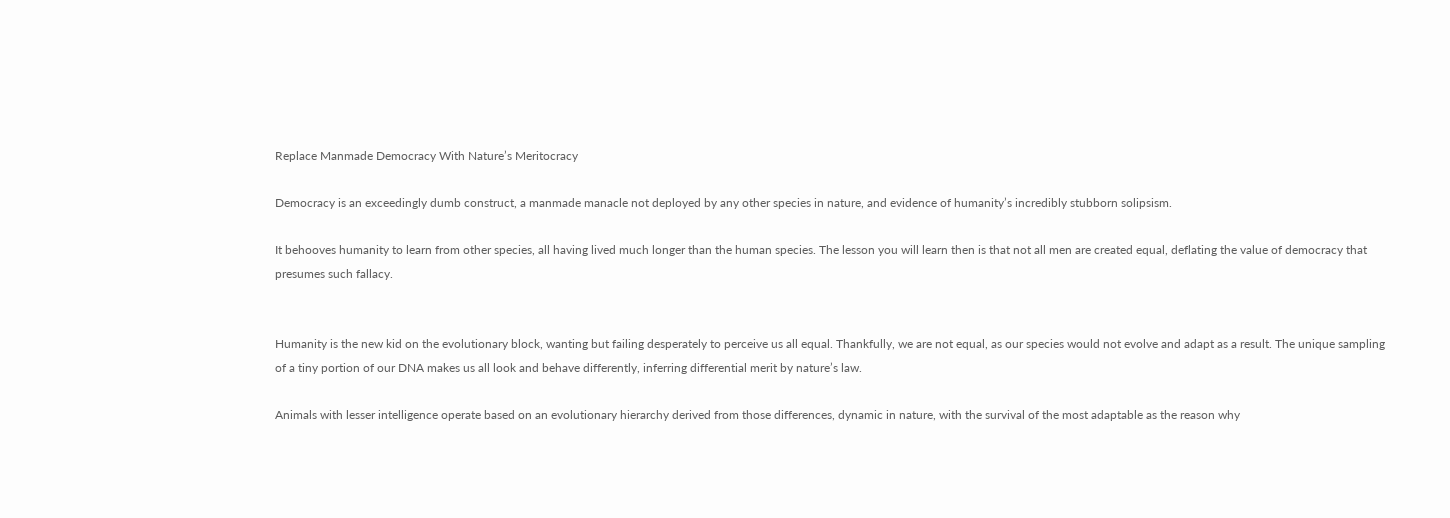Replace Manmade Democracy With Nature’s Meritocracy

Democracy is an exceedingly dumb construct, a manmade manacle not deployed by any other species in nature, and evidence of humanity’s incredibly stubborn solipsism.

It behooves humanity to learn from other species, all having lived much longer than the human species. The lesson you will learn then is that not all men are created equal, deflating the value of democracy that presumes such fallacy.


Humanity is the new kid on the evolutionary block, wanting but failing desperately to perceive us all equal. Thankfully, we are not equal, as our species would not evolve and adapt as a result. The unique sampling of a tiny portion of our DNA makes us all look and behave differently, inferring differential merit by nature’s law.

Animals with lesser intelligence operate based on an evolutionary hierarchy derived from those differences, dynamic in nature, with the survival of the most adaptable as the reason why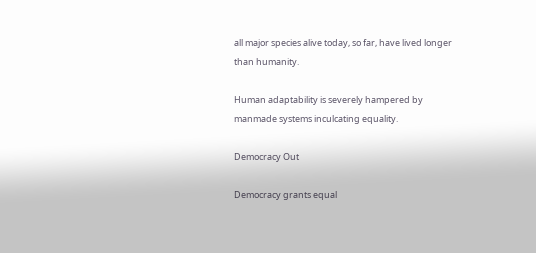all major species alive today, so far, have lived longer than humanity.

Human adaptability is severely hampered by manmade systems inculcating equality.

Democracy Out

Democracy grants equal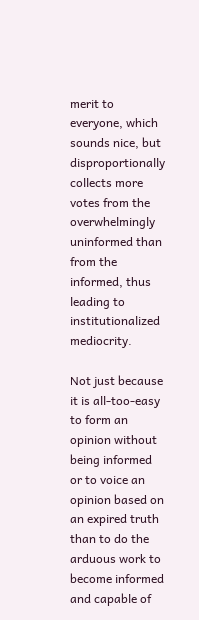merit to everyone, which sounds nice, but disproportionally collects more votes from the overwhelmingly uninformed than from the informed, thus leading to institutionalized mediocrity.

Not just because it is all-too-easy to form an opinion without being informed or to voice an opinion based on an expired truth than to do the arduous work to become informed and capable of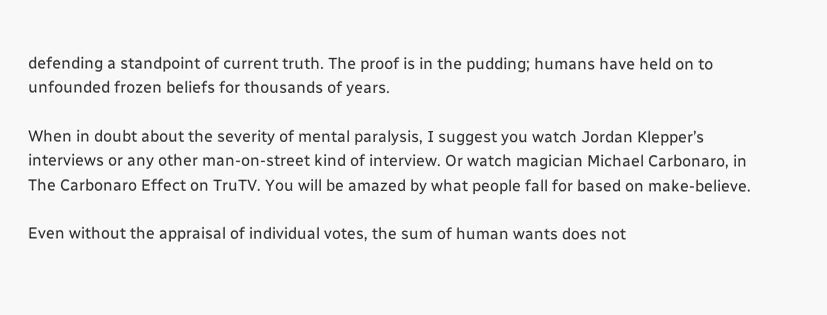defending a standpoint of current truth. The proof is in the pudding; humans have held on to unfounded frozen beliefs for thousands of years.

When in doubt about the severity of mental paralysis, I suggest you watch Jordan Klepper’s interviews or any other man-on-street kind of interview. Or watch magician Michael Carbonaro, in The Carbonaro Effect on TruTV. You will be amazed by what people fall for based on make-believe.

Even without the appraisal of individual votes, the sum of human wants does not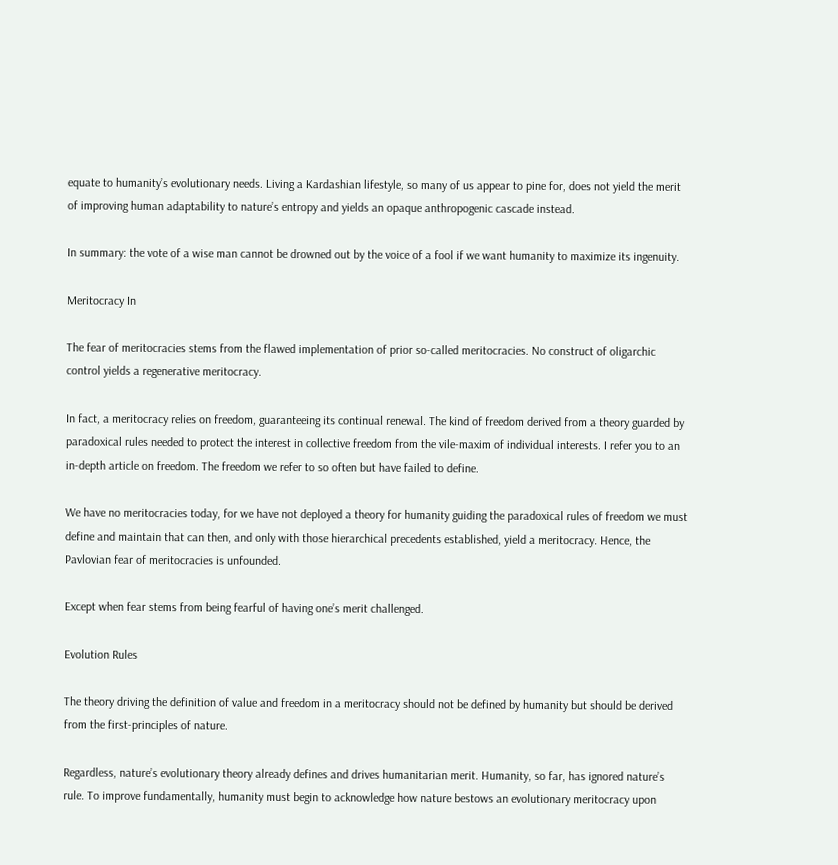equate to humanity’s evolutionary needs. Living a Kardashian lifestyle, so many of us appear to pine for, does not yield the merit of improving human adaptability to nature’s entropy and yields an opaque anthropogenic cascade instead.

In summary: the vote of a wise man cannot be drowned out by the voice of a fool if we want humanity to maximize its ingenuity.

Meritocracy In

The fear of meritocracies stems from the flawed implementation of prior so-called meritocracies. No construct of oligarchic control yields a regenerative meritocracy.

In fact, a meritocracy relies on freedom, guaranteeing its continual renewal. The kind of freedom derived from a theory guarded by paradoxical rules needed to protect the interest in collective freedom from the vile-maxim of individual interests. I refer you to an in-depth article on freedom. The freedom we refer to so often but have failed to define.

We have no meritocracies today, for we have not deployed a theory for humanity guiding the paradoxical rules of freedom we must define and maintain that can then, and only with those hierarchical precedents established, yield a meritocracy. Hence, the Pavlovian fear of meritocracies is unfounded.

Except when fear stems from being fearful of having one’s merit challenged.

Evolution Rules

The theory driving the definition of value and freedom in a meritocracy should not be defined by humanity but should be derived from the first-principles of nature.

Regardless, nature’s evolutionary theory already defines and drives humanitarian merit. Humanity, so far, has ignored nature’s rule. To improve fundamentally, humanity must begin to acknowledge how nature bestows an evolutionary meritocracy upon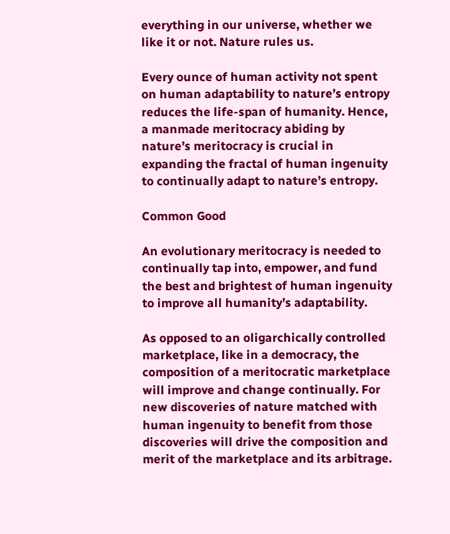everything in our universe, whether we like it or not. Nature rules us.

Every ounce of human activity not spent on human adaptability to nature’s entropy reduces the life-span of humanity. Hence, a manmade meritocracy abiding by nature’s meritocracy is crucial in expanding the fractal of human ingenuity to continually adapt to nature’s entropy.

Common Good

An evolutionary meritocracy is needed to continually tap into, empower, and fund the best and brightest of human ingenuity to improve all humanity’s adaptability.

As opposed to an oligarchically controlled marketplace, like in a democracy, the composition of a meritocratic marketplace will improve and change continually. For new discoveries of nature matched with human ingenuity to benefit from those discoveries will drive the composition and merit of the marketplace and its arbitrage.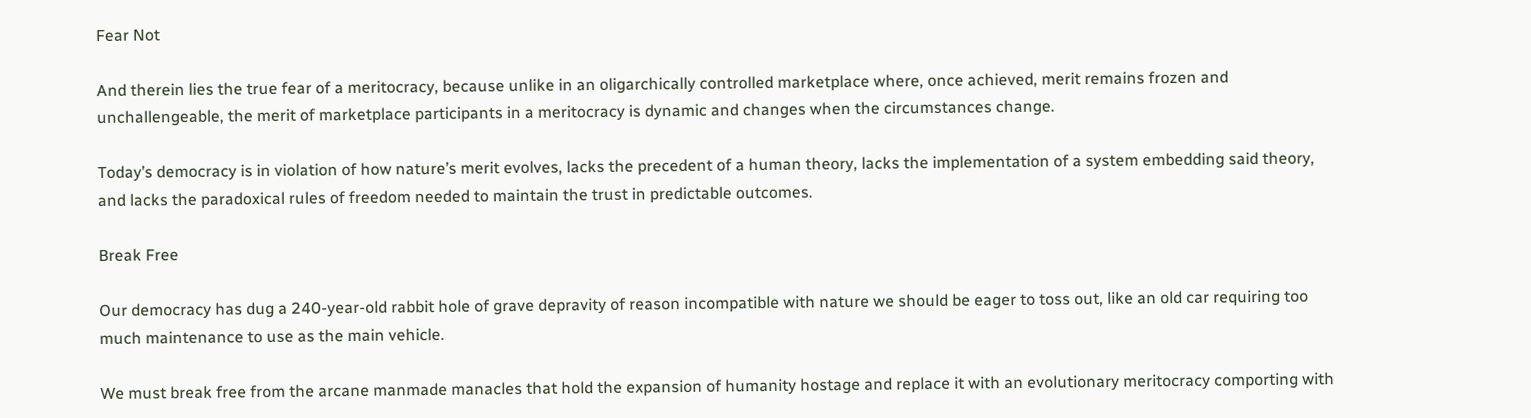Fear Not

And therein lies the true fear of a meritocracy, because unlike in an oligarchically controlled marketplace where, once achieved, merit remains frozen and unchallengeable, the merit of marketplace participants in a meritocracy is dynamic and changes when the circumstances change.

Today’s democracy is in violation of how nature’s merit evolves, lacks the precedent of a human theory, lacks the implementation of a system embedding said theory, and lacks the paradoxical rules of freedom needed to maintain the trust in predictable outcomes.

Break Free

Our democracy has dug a 240-year-old rabbit hole of grave depravity of reason incompatible with nature we should be eager to toss out, like an old car requiring too much maintenance to use as the main vehicle.

We must break free from the arcane manmade manacles that hold the expansion of humanity hostage and replace it with an evolutionary meritocracy comporting with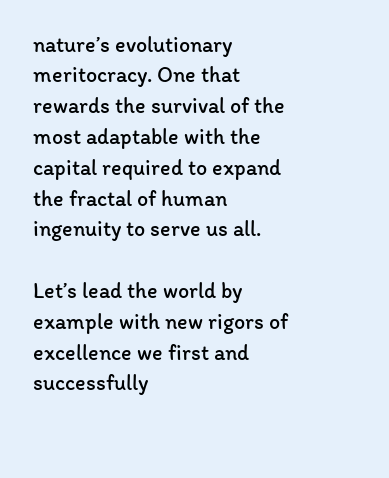nature’s evolutionary meritocracy. One that rewards the survival of the most adaptable with the capital required to expand the fractal of human ingenuity to serve us all.

Let’s lead the world by example with new rigors of excellence we first and successfully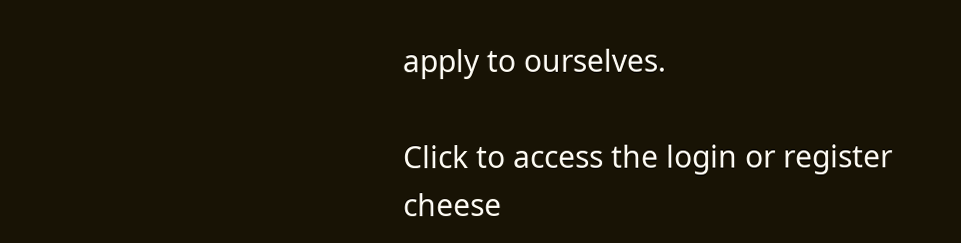apply to ourselves.

Click to access the login or register cheese